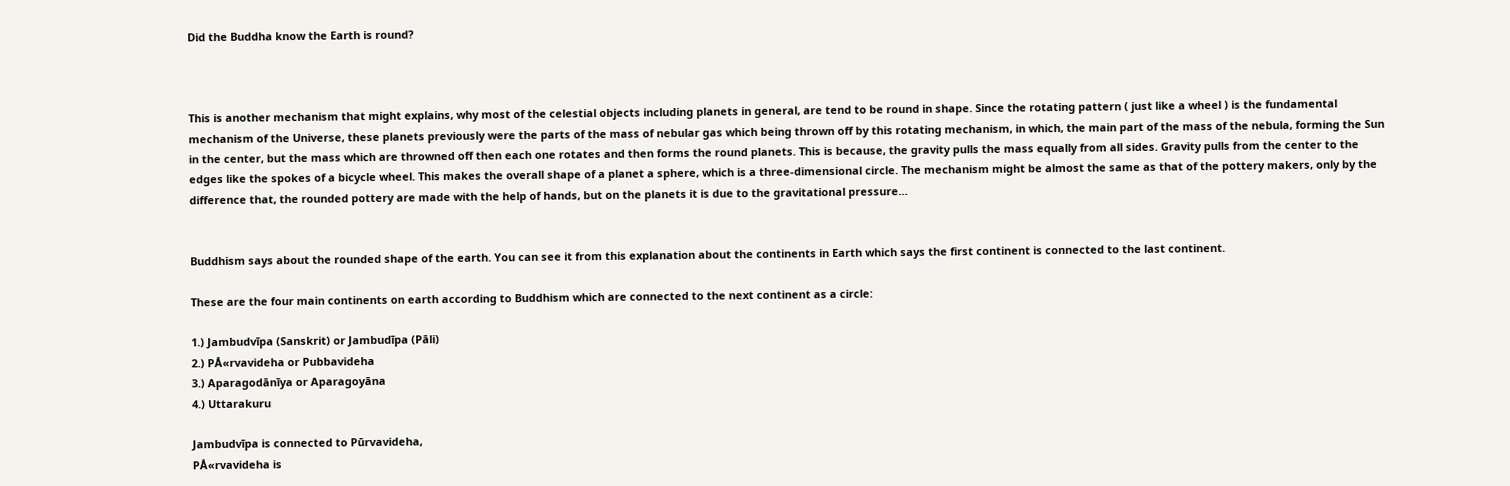Did the Buddha know the Earth is round?



This is another mechanism that might explains, why most of the celestial objects including planets in general, are tend to be round in shape. Since the rotating pattern ( just like a wheel ) is the fundamental mechanism of the Universe, these planets previously were the parts of the mass of nebular gas which being thrown off by this rotating mechanism, in which, the main part of the mass of the nebula, forming the Sun in the center, but the mass which are throwned off then each one rotates and then forms the round planets. This is because, the gravity pulls the mass equally from all sides. Gravity pulls from the center to the edges like the spokes of a bicycle wheel. This makes the overall shape of a planet a sphere, which is a three-dimensional circle. The mechanism might be almost the same as that of the pottery makers, only by the difference that, the rounded pottery are made with the help of hands, but on the planets it is due to the gravitational pressure…


Buddhism says about the rounded shape of the earth. You can see it from this explanation about the continents in Earth which says the first continent is connected to the last continent.

These are the four main continents on earth according to Buddhism which are connected to the next continent as a circle:

1.) Jambudvīpa (Sanskrit) or Jambudīpa (Pāli)
2.) PÅ«rvavideha or Pubbavideha
3.) Aparagodānīya or Aparagoyāna
4.) Uttarakuru

Jambudvīpa is connected to Pūrvavideha,
PÅ«rvavideha is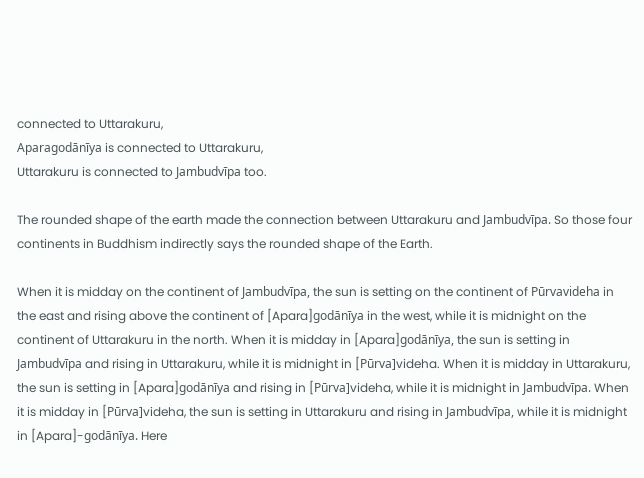connected to Uttarakuru,
Aparagodānīya is connected to Uttarakuru,
Uttarakuru is connected to Jambudvīpa too.

The rounded shape of the earth made the connection between Uttarakuru and Jambudvīpa. So those four continents in Buddhism indirectly says the rounded shape of the Earth.

When it is midday on the continent of Jambudvīpa, the sun is setting on the continent of Pūrvavideha in the east and rising above the continent of [Apara]godānīya in the west, while it is midnight on the continent of Uttarakuru in the north. When it is midday in [Apara]godānīya, the sun is setting in Jambudvīpa and rising in Uttarakuru, while it is midnight in [Pūrva]videha. When it is midday in Uttarakuru, the sun is setting in [Apara]godānīya and rising in [Pūrva]videha, while it is midnight in Jambudvīpa. When it is midday in [Pūrva]videha, the sun is setting in Uttarakuru and rising in Jambudvīpa, while it is midnight in [Apara]-godānīya. Here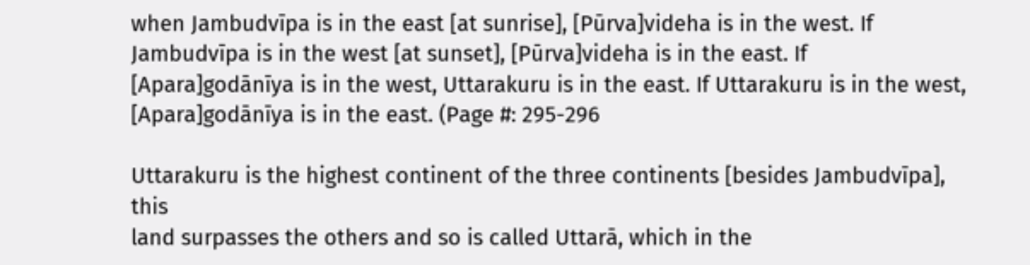when Jambudvīpa is in the east [at sunrise], [Pūrva]videha is in the west. If Jambudvīpa is in the west [at sunset], [Pūrva]videha is in the east. If [Apara]godānīya is in the west, Uttarakuru is in the east. If Uttarakuru is in the west, [Apara]godānīya is in the east. (Page #: 295-296

Uttarakuru is the highest continent of the three continents [besides Jambudvīpa], this
land surpasses the others and so is called Uttarā, which in the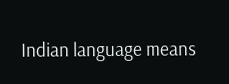Indian language means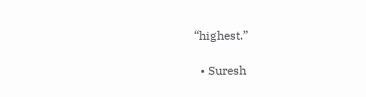“highest.”

  • Suresh